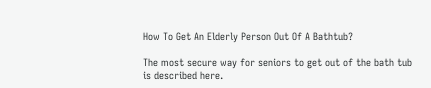How To Get An Elderly Person Out Of A Bathtub?

The most secure way for seniors to get out of the bath tub is described here.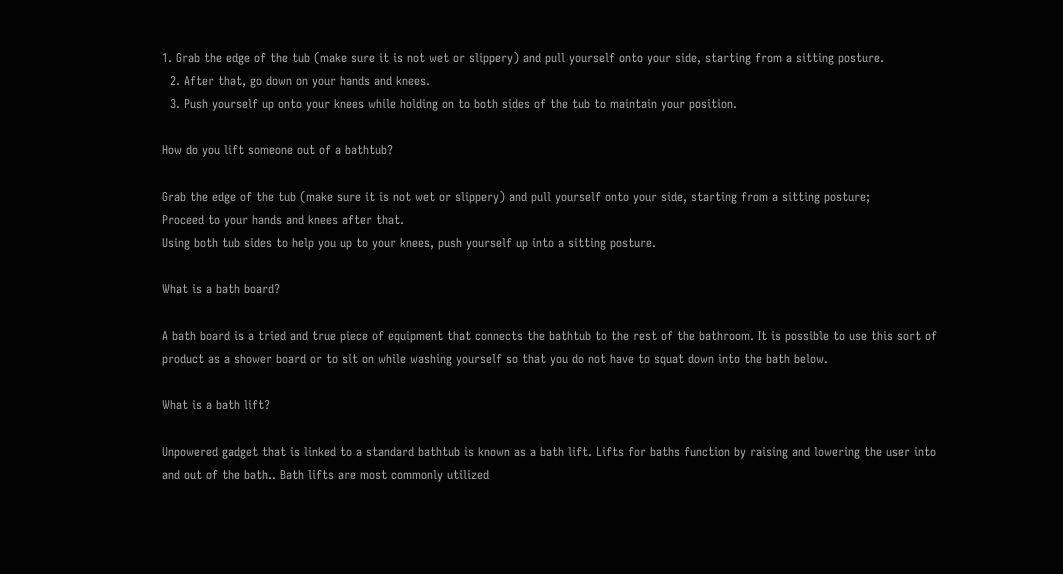1. Grab the edge of the tub (make sure it is not wet or slippery) and pull yourself onto your side, starting from a sitting posture.
  2. After that, go down on your hands and knees.
  3. Push yourself up onto your knees while holding on to both sides of the tub to maintain your position.

How do you lift someone out of a bathtub?

Grab the edge of the tub (make sure it is not wet or slippery) and pull yourself onto your side, starting from a sitting posture;
Proceed to your hands and knees after that.
Using both tub sides to help you up to your knees, push yourself up into a sitting posture.

What is a bath board?

A bath board is a tried and true piece of equipment that connects the bathtub to the rest of the bathroom. It is possible to use this sort of product as a shower board or to sit on while washing yourself so that you do not have to squat down into the bath below.

What is a bath lift?

Unpowered gadget that is linked to a standard bathtub is known as a bath lift. Lifts for baths function by raising and lowering the user into and out of the bath.. Bath lifts are most commonly utilized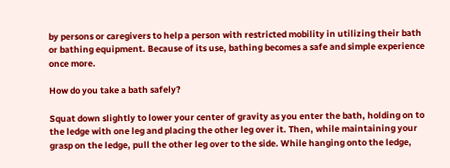by persons or caregivers to help a person with restricted mobility in utilizing their bath or bathing equipment. Because of its use, bathing becomes a safe and simple experience once more.

How do you take a bath safely?

Squat down slightly to lower your center of gravity as you enter the bath, holding on to the ledge with one leg and placing the other leg over it. Then, while maintaining your grasp on the ledge, pull the other leg over to the side. While hanging onto the ledge,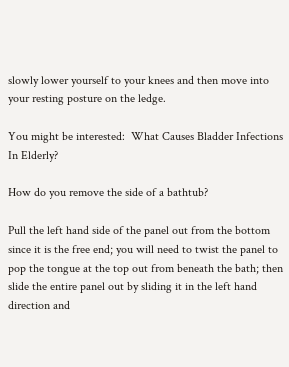slowly lower yourself to your knees and then move into your resting posture on the ledge.

You might be interested:  What Causes Bladder Infections In Elderly?

How do you remove the side of a bathtub?

Pull the left hand side of the panel out from the bottom since it is the free end; you will need to twist the panel to pop the tongue at the top out from beneath the bath; then slide the entire panel out by sliding it in the left hand direction and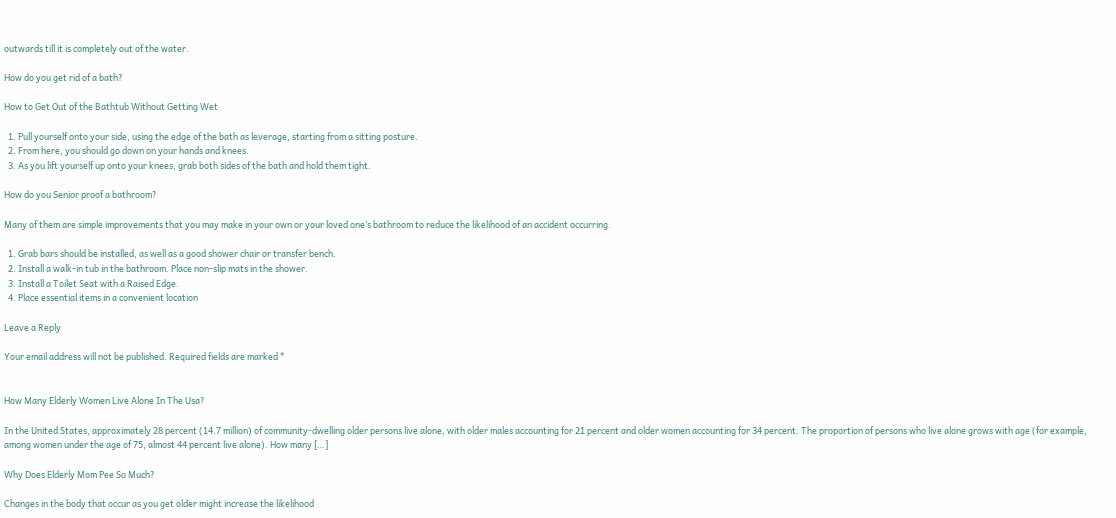outwards till it is completely out of the water.

How do you get rid of a bath?

How to Get Out of the Bathtub Without Getting Wet

  1. Pull yourself onto your side, using the edge of the bath as leverage, starting from a sitting posture.
  2. From here, you should go down on your hands and knees.
  3. As you lift yourself up onto your knees, grab both sides of the bath and hold them tight.

How do you Senior proof a bathroom?

Many of them are simple improvements that you may make in your own or your loved one’s bathroom to reduce the likelihood of an accident occurring.

  1. Grab bars should be installed, as well as a good shower chair or transfer bench.
  2. Install a walk-in tub in the bathroom. Place non-slip mats in the shower.
  3. Install a Toilet Seat with a Raised Edge.
  4. Place essential items in a convenient location

Leave a Reply

Your email address will not be published. Required fields are marked *


How Many Elderly Women Live Alone In The Usa?

In the United States, approximately 28 percent (14.7 million) of community-dwelling older persons live alone, with older males accounting for 21 percent and older women accounting for 34 percent. The proportion of persons who live alone grows with age (for example, among women under the age of 75, almost 44 percent live alone). How many […]

Why Does Elderly Mom Pee So Much?

Changes in the body that occur as you get older might increase the likelihood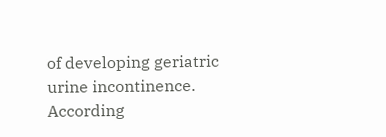of developing geriatric urine incontinence. According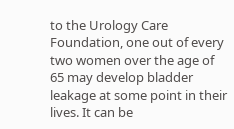to the Urology Care Foundation, one out of every two women over the age of 65 may develop bladder leakage at some point in their lives. It can be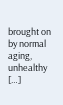brought on by normal aging, unhealthy […]